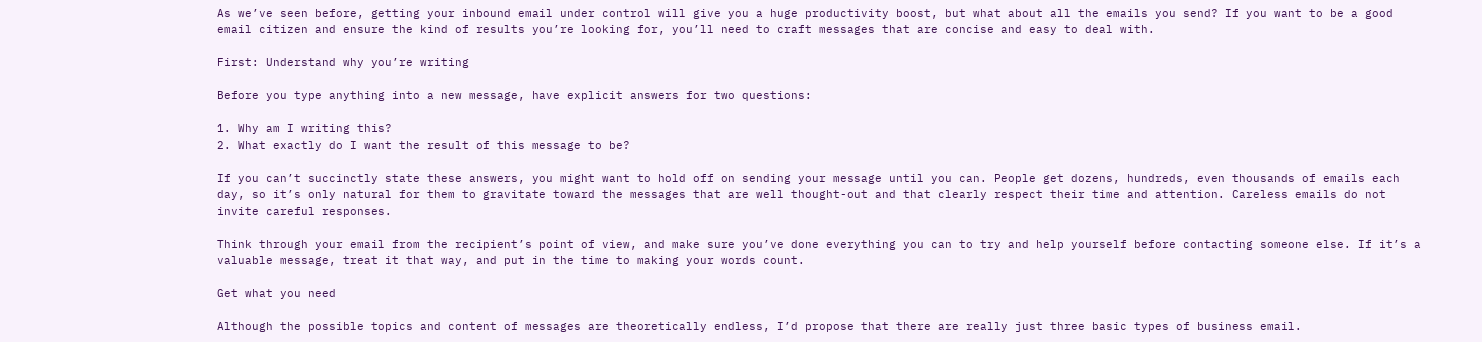As we’ve seen before, getting your inbound email under control will give you a huge productivity boost, but what about all the emails you send? If you want to be a good email citizen and ensure the kind of results you’re looking for, you’ll need to craft messages that are concise and easy to deal with.

First: Understand why you’re writing

Before you type anything into a new message, have explicit answers for two questions:

1. Why am I writing this?
2. What exactly do I want the result of this message to be?

If you can’t succinctly state these answers, you might want to hold off on sending your message until you can. People get dozens, hundreds, even thousands of emails each day, so it’s only natural for them to gravitate toward the messages that are well thought-out and that clearly respect their time and attention. Careless emails do not invite careful responses.

Think through your email from the recipient’s point of view, and make sure you’ve done everything you can to try and help yourself before contacting someone else. If it’s a valuable message, treat it that way, and put in the time to making your words count.

Get what you need

Although the possible topics and content of messages are theoretically endless, I’d propose that there are really just three basic types of business email.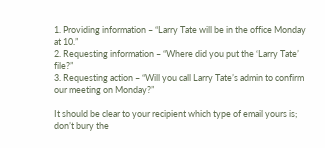1. Providing information – “Larry Tate will be in the office Monday at 10.”
2. Requesting information – “Where did you put the ‘Larry Tate’ file?”
3. Requesting action – “Will you call Larry Tate’s admin to confirm our meeting on Monday?”

It should be clear to your recipient which type of email yours is; don’t bury the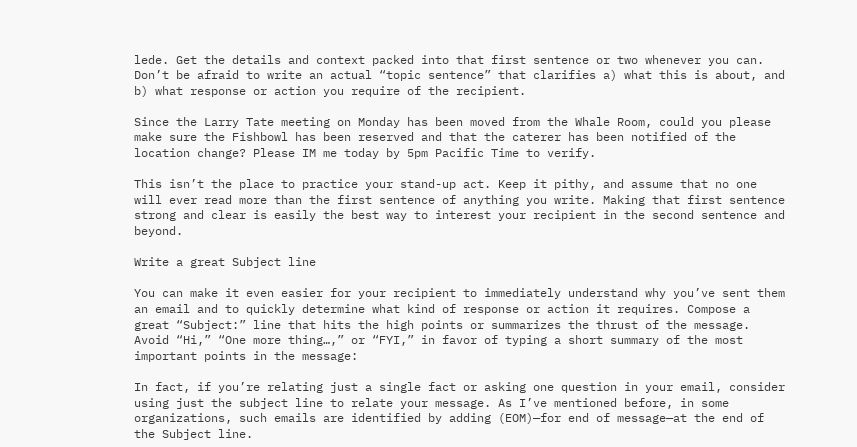lede. Get the details and context packed into that first sentence or two whenever you can. Don’t be afraid to write an actual “topic sentence” that clarifies a) what this is about, and b) what response or action you require of the recipient.

Since the Larry Tate meeting on Monday has been moved from the Whale Room, could you please make sure the Fishbowl has been reserved and that the caterer has been notified of the location change? Please IM me today by 5pm Pacific Time to verify.

This isn’t the place to practice your stand-up act. Keep it pithy, and assume that no one will ever read more than the first sentence of anything you write. Making that first sentence strong and clear is easily the best way to interest your recipient in the second sentence and beyond.

Write a great Subject line

You can make it even easier for your recipient to immediately understand why you’ve sent them an email and to quickly determine what kind of response or action it requires. Compose a great “Subject:” line that hits the high points or summarizes the thrust of the message. Avoid “Hi,” “One more thing…,” or “FYI,” in favor of typing a short summary of the most important points in the message:

In fact, if you’re relating just a single fact or asking one question in your email, consider using just the subject line to relate your message. As I’ve mentioned before, in some organizations, such emails are identified by adding (EOM)—for end of message—at the end of the Subject line.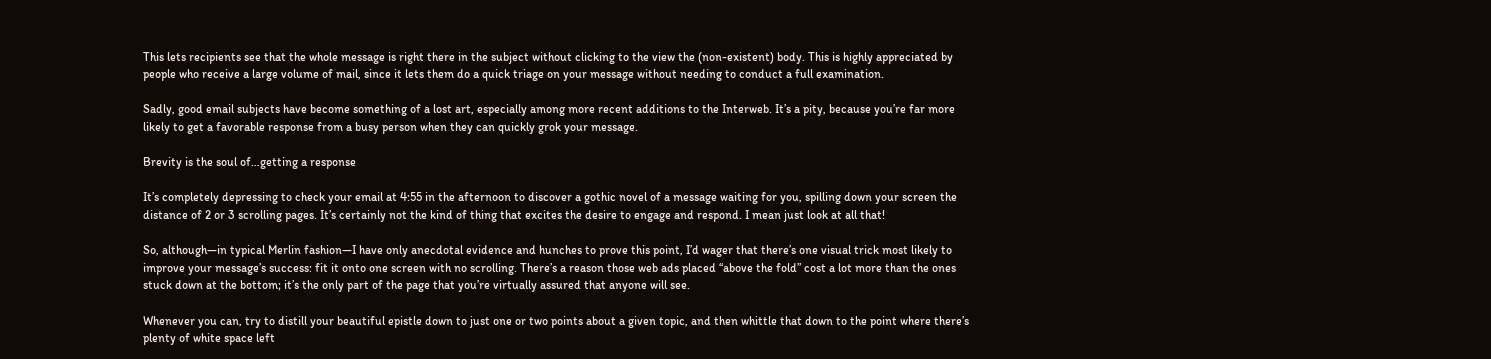This lets recipients see that the whole message is right there in the subject without clicking to the view the (non-existent) body. This is highly appreciated by people who receive a large volume of mail, since it lets them do a quick triage on your message without needing to conduct a full examination.

Sadly, good email subjects have become something of a lost art, especially among more recent additions to the Interweb. It’s a pity, because you’re far more likely to get a favorable response from a busy person when they can quickly grok your message.

Brevity is the soul of…getting a response

It’s completely depressing to check your email at 4:55 in the afternoon to discover a gothic novel of a message waiting for you, spilling down your screen the distance of 2 or 3 scrolling pages. It’s certainly not the kind of thing that excites the desire to engage and respond. I mean just look at all that!

So, although—in typical Merlin fashion—I have only anecdotal evidence and hunches to prove this point, I’d wager that there’s one visual trick most likely to improve your message’s success: fit it onto one screen with no scrolling. There’s a reason those web ads placed “above the fold” cost a lot more than the ones stuck down at the bottom; it’s the only part of the page that you’re virtually assured that anyone will see.

Whenever you can, try to distill your beautiful epistle down to just one or two points about a given topic, and then whittle that down to the point where there’s plenty of white space left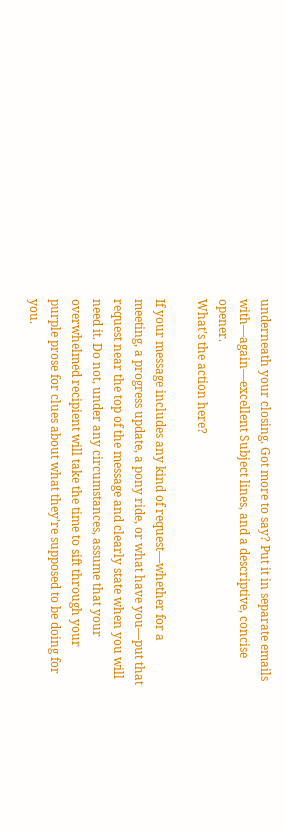underneath your closing. Got more to say? Put it in separate emails with—again—excellent Subject lines, and a descriptive, concise opener.
What’s the action here?

If your message includes any kind of request—whether for a meeting, a progress update, a pony ride, or what have you—put that request near the top of the message and clearly state when you will need it. Do not, under any circumstances, assume that your overwhelmed recipient will take the time to sift through your purple prose for clues about what they’re supposed to be doing for you.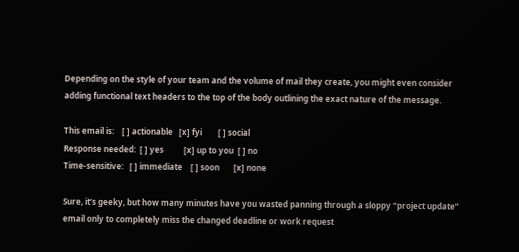Depending on the style of your team and the volume of mail they create, you might even consider adding functional text headers to the top of the body outlining the exact nature of the message.

This email is:    [ ] actionable   [x] fyi        [ ] social
Response needed:  [ ] yes          [x] up to you  [ ] no
Time-sensitive:   [ ] immediate    [ ] soon       [x] none

Sure, it’s geeky, but how many minutes have you wasted panning through a sloppy “project update” email only to completely miss the changed deadline or work request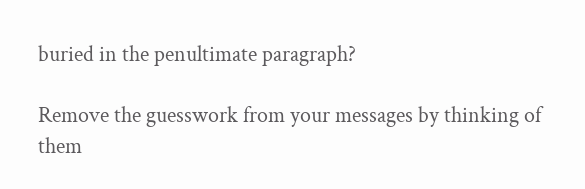buried in the penultimate paragraph?

Remove the guesswork from your messages by thinking of them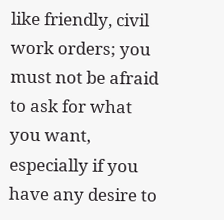like friendly, civil work orders; you must not be afraid to ask for what you want, especially if you have any desire to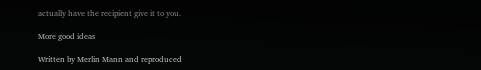actually have the recipient give it to you.

More good ideas

Written by Merlin Mann and reproduced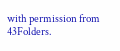with permission from 43Folders.